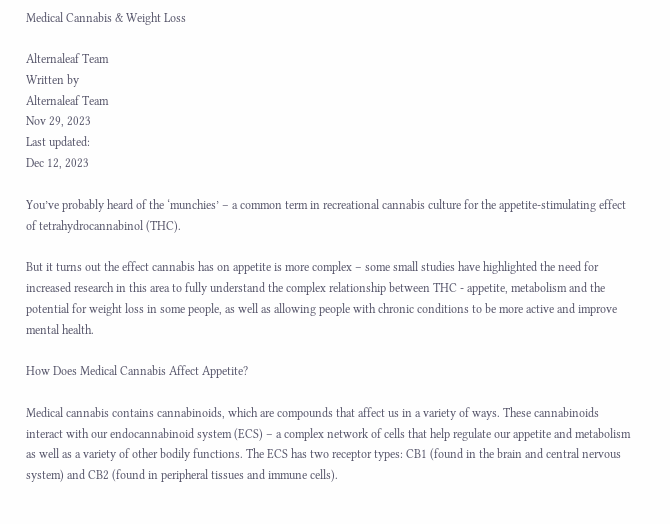Medical Cannabis & Weight Loss

Alternaleaf Team
Written by
Alternaleaf Team
Nov 29, 2023
Last updated:
Dec 12, 2023

You’ve probably heard of the ‘munchies’ – a common term in recreational cannabis culture for the appetite-stimulating effect of tetrahydrocannabinol (THC).

But it turns out the effect cannabis has on appetite is more complex – some small studies have highlighted the need for increased research in this area to fully understand the complex relationship between THC - appetite, metabolism and the potential for weight loss in some people, as well as allowing people with chronic conditions to be more active and improve mental health.

How Does Medical Cannabis Affect Appetite?

Medical cannabis contains cannabinoids, which are compounds that affect us in a variety of ways. These cannabinoids interact with our endocannabinoid system (ECS) – a complex network of cells that help regulate our appetite and metabolism as well as a variety of other bodily functions. The ECS has two receptor types: CB1 (found in the brain and central nervous system) and CB2 (found in peripheral tissues and immune cells).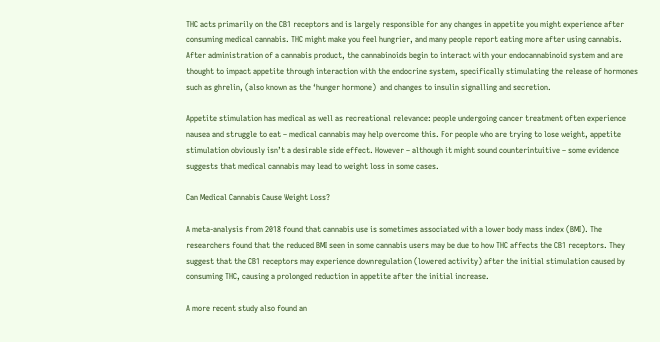THC acts primarily on the CB1 receptors and is largely responsible for any changes in appetite you might experience after consuming medical cannabis. THC might make you feel hungrier, and many people report eating more after using cannabis. After administration of a cannabis product, the cannabinoids begin to interact with your endocannabinoid system and are thought to impact appetite through interaction with the endocrine system, specifically stimulating the release of hormones such as ghrelin, (also known as the ‘hunger hormone)  and changes to insulin signalling and secretion.

Appetite stimulation has medical as well as recreational relevance: people undergoing cancer treatment often experience nausea and struggle to eat – medical cannabis may help overcome this. For people who are trying to lose weight, appetite stimulation obviously isn’t a desirable side effect. However – although it might sound counterintuitive – some evidence suggests that medical cannabis may lead to weight loss in some cases.

Can Medical Cannabis Cause Weight Loss?

A meta-analysis from 2018 found that cannabis use is sometimes associated with a lower body mass index (BMI). The researchers found that the reduced BMI seen in some cannabis users may be due to how THC affects the CB1 receptors. They suggest that the CB1 receptors may experience downregulation (lowered activity) after the initial stimulation caused by consuming THC, causing a prolonged reduction in appetite after the initial increase.

A more recent study also found an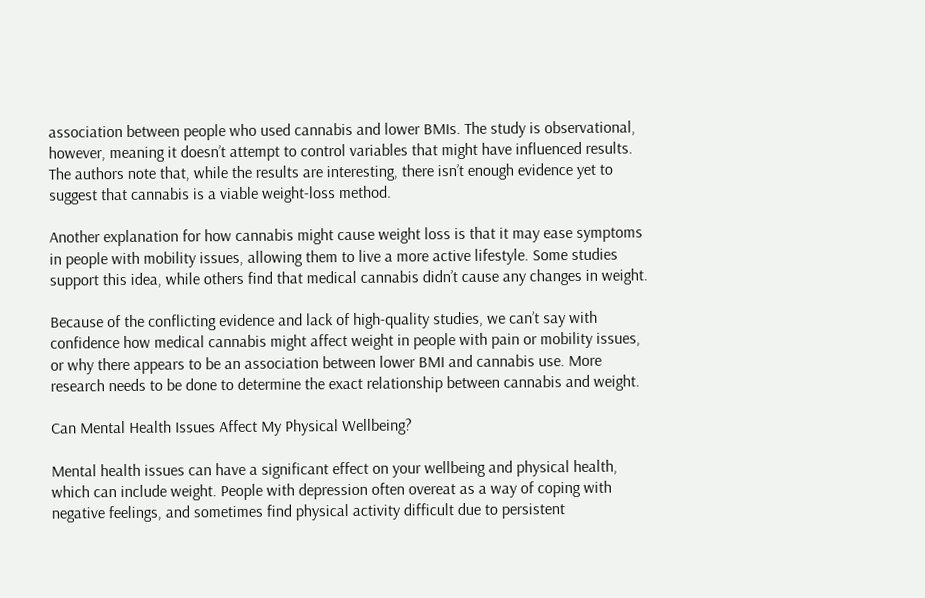association between people who used cannabis and lower BMIs. The study is observational, however, meaning it doesn’t attempt to control variables that might have influenced results. The authors note that, while the results are interesting, there isn’t enough evidence yet to suggest that cannabis is a viable weight-loss method.

Another explanation for how cannabis might cause weight loss is that it may ease symptoms in people with mobility issues, allowing them to live a more active lifestyle. Some studies support this idea, while others find that medical cannabis didn’t cause any changes in weight.

Because of the conflicting evidence and lack of high-quality studies, we can’t say with confidence how medical cannabis might affect weight in people with pain or mobility issues, or why there appears to be an association between lower BMI and cannabis use. More research needs to be done to determine the exact relationship between cannabis and weight.

Can Mental Health Issues Affect My Physical Wellbeing?

Mental health issues can have a significant effect on your wellbeing and physical health, which can include weight. People with depression often overeat as a way of coping with negative feelings, and sometimes find physical activity difficult due to persistent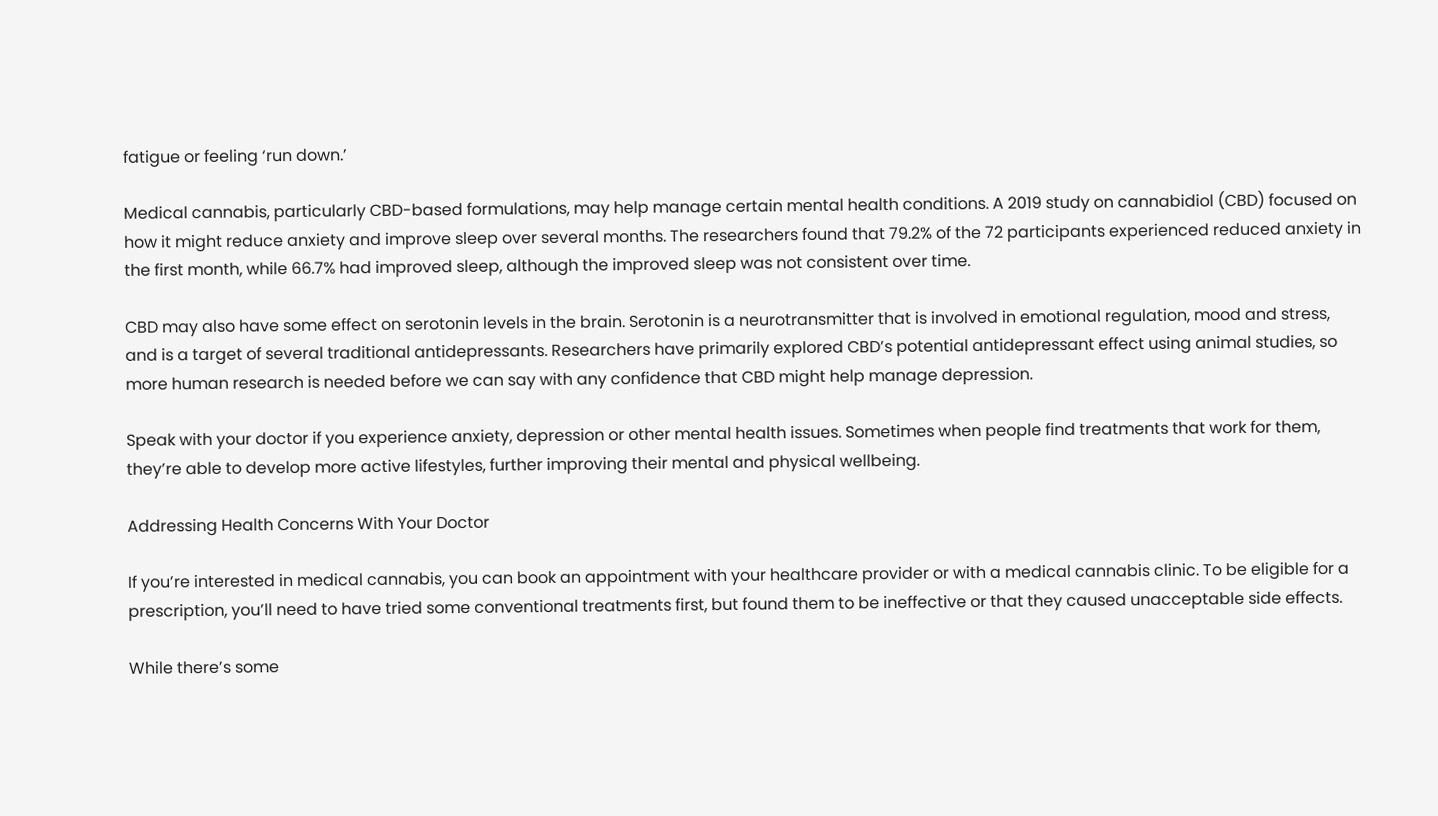fatigue or feeling ‘run down.’

Medical cannabis, particularly CBD-based formulations, may help manage certain mental health conditions. A 2019 study on cannabidiol (CBD) focused on how it might reduce anxiety and improve sleep over several months. The researchers found that 79.2% of the 72 participants experienced reduced anxiety in the first month, while 66.7% had improved sleep, although the improved sleep was not consistent over time.

CBD may also have some effect on serotonin levels in the brain. Serotonin is a neurotransmitter that is involved in emotional regulation, mood and stress, and is a target of several traditional antidepressants. Researchers have primarily explored CBD’s potential antidepressant effect using animal studies, so more human research is needed before we can say with any confidence that CBD might help manage depression.

Speak with your doctor if you experience anxiety, depression or other mental health issues. Sometimes when people find treatments that work for them, they’re able to develop more active lifestyles, further improving their mental and physical wellbeing.

Addressing Health Concerns With Your Doctor

If you’re interested in medical cannabis, you can book an appointment with your healthcare provider or with a medical cannabis clinic. To be eligible for a prescription, you’ll need to have tried some conventional treatments first, but found them to be ineffective or that they caused unacceptable side effects.

While there’s some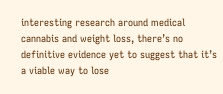interesting research around medical cannabis and weight loss, there’s no definitive evidence yet to suggest that it’s a viable way to lose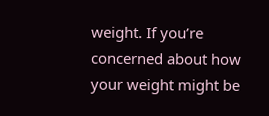weight. If you’re concerned about how your weight might be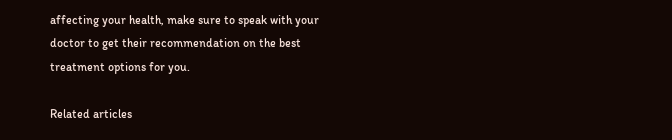affecting your health, make sure to speak with your doctor to get their recommendation on the best treatment options for you.

Related articles